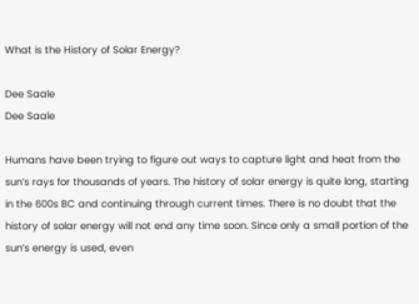What is the History of Solar Energy?

Dee Saale
Dee Saale

Humans have been trying to figure out ways to capture light and heat from the sun’s rays for thousands of years. The history of solar energy is quite long, starting in the 600s BC and continuing through current times. There is no doubt that the history of solar energy will not end any time soon. Since only a small portion of the sun’s energy is used, even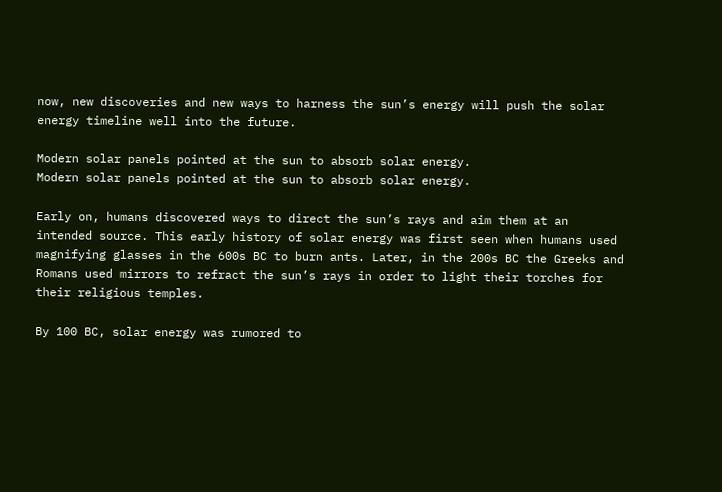now, new discoveries and new ways to harness the sun’s energy will push the solar energy timeline well into the future.

Modern solar panels pointed at the sun to absorb solar energy.
Modern solar panels pointed at the sun to absorb solar energy.

Early on, humans discovered ways to direct the sun’s rays and aim them at an intended source. This early history of solar energy was first seen when humans used magnifying glasses in the 600s BC to burn ants. Later, in the 200s BC the Greeks and Romans used mirrors to refract the sun’s rays in order to light their torches for their religious temples.

By 100 BC, solar energy was rumored to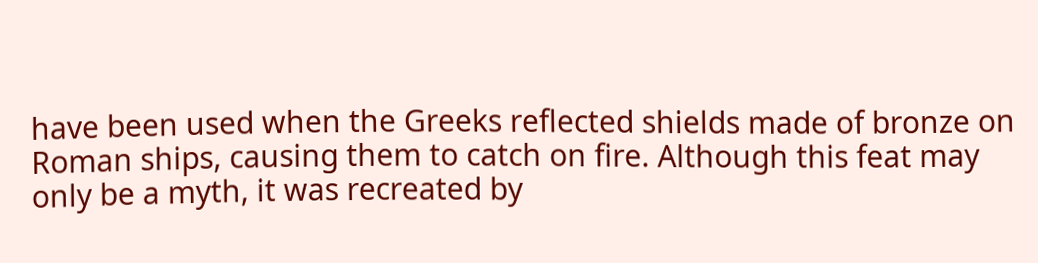have been used when the Greeks reflected shields made of bronze on Roman ships, causing them to catch on fire. Although this feat may only be a myth, it was recreated by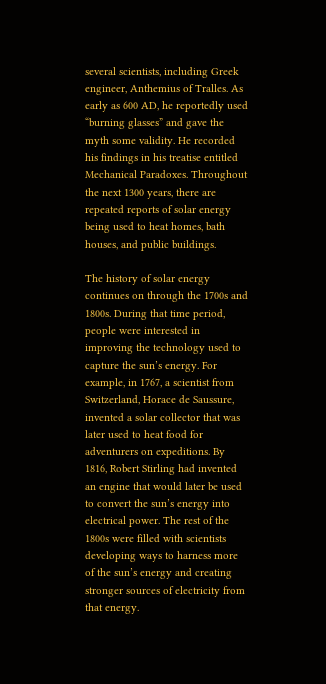several scientists, including Greek engineer, Anthemius of Tralles. As early as 600 AD, he reportedly used “burning glasses” and gave the myth some validity. He recorded his findings in his treatise entitled Mechanical Paradoxes. Throughout the next 1300 years, there are repeated reports of solar energy being used to heat homes, bath houses, and public buildings.

The history of solar energy continues on through the 1700s and 1800s. During that time period, people were interested in improving the technology used to capture the sun’s energy. For example, in 1767, a scientist from Switzerland, Horace de Saussure, invented a solar collector that was later used to heat food for adventurers on expeditions. By 1816, Robert Stirling had invented an engine that would later be used to convert the sun’s energy into electrical power. The rest of the 1800s were filled with scientists developing ways to harness more of the sun’s energy and creating stronger sources of electricity from that energy.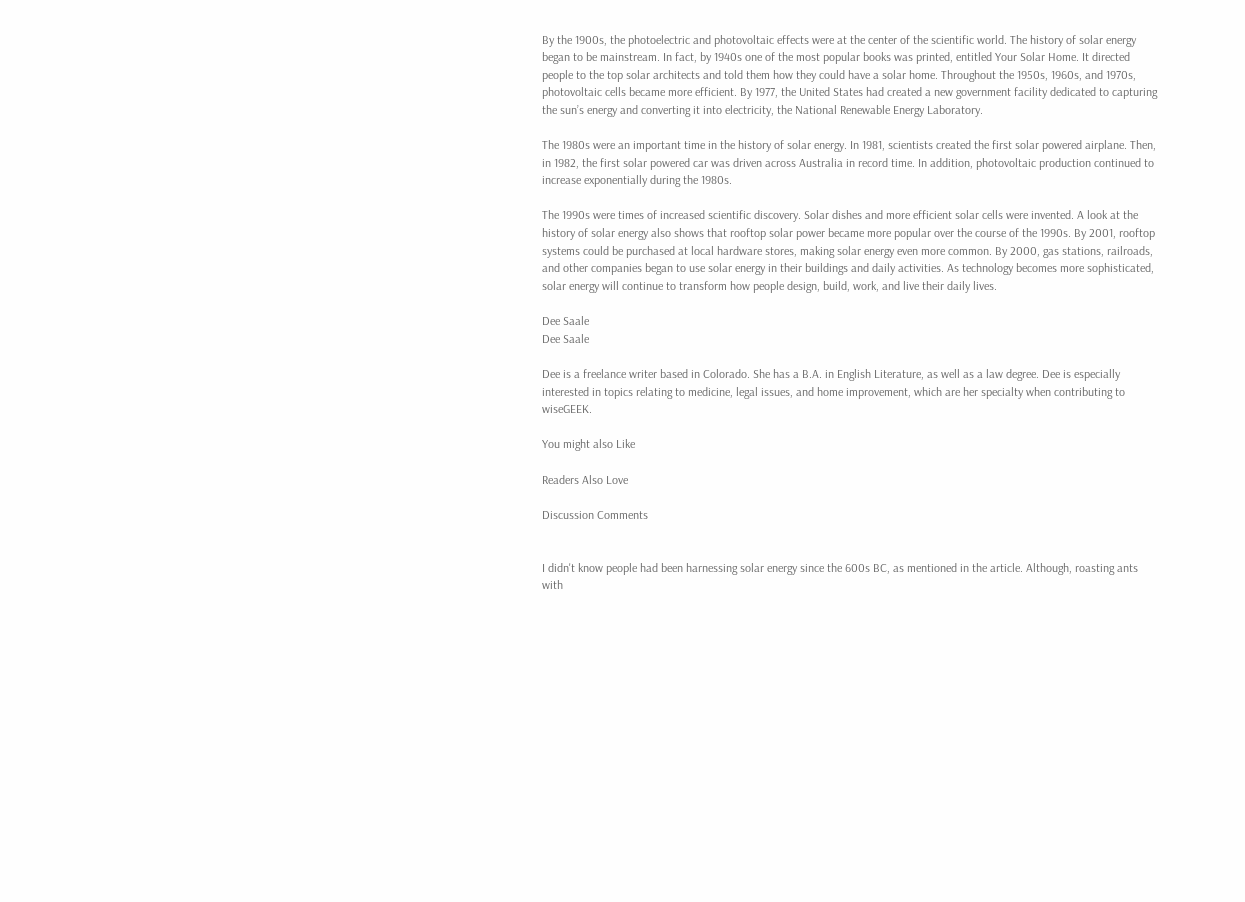By the 1900s, the photoelectric and photovoltaic effects were at the center of the scientific world. The history of solar energy began to be mainstream. In fact, by 1940s one of the most popular books was printed, entitled Your Solar Home. It directed people to the top solar architects and told them how they could have a solar home. Throughout the 1950s, 1960s, and 1970s, photovoltaic cells became more efficient. By 1977, the United States had created a new government facility dedicated to capturing the sun’s energy and converting it into electricity, the National Renewable Energy Laboratory.

The 1980s were an important time in the history of solar energy. In 1981, scientists created the first solar powered airplane. Then, in 1982, the first solar powered car was driven across Australia in record time. In addition, photovoltaic production continued to increase exponentially during the 1980s.

The 1990s were times of increased scientific discovery. Solar dishes and more efficient solar cells were invented. A look at the history of solar energy also shows that rooftop solar power became more popular over the course of the 1990s. By 2001, rooftop systems could be purchased at local hardware stores, making solar energy even more common. By 2000, gas stations, railroads, and other companies began to use solar energy in their buildings and daily activities. As technology becomes more sophisticated, solar energy will continue to transform how people design, build, work, and live their daily lives.

Dee Saale
Dee Saale

Dee is a freelance writer based in Colorado. She has a B.A. in English Literature, as well as a law degree. Dee is especially interested in topics relating to medicine, legal issues, and home improvement, which are her specialty when contributing to wiseGEEK.

You might also Like

Readers Also Love

Discussion Comments


I didn't know people had been harnessing solar energy since the 600s BC, as mentioned in the article. Although, roasting ants with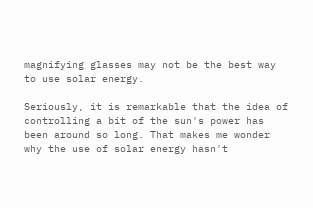magnifying glasses may not be the best way to use solar energy.

Seriously, it is remarkable that the idea of controlling a bit of the sun's power has been around so long. That makes me wonder why the use of solar energy hasn't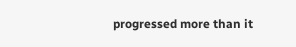progressed more than it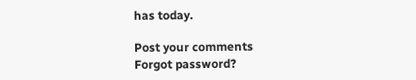has today.

Post your comments
Forgot password?